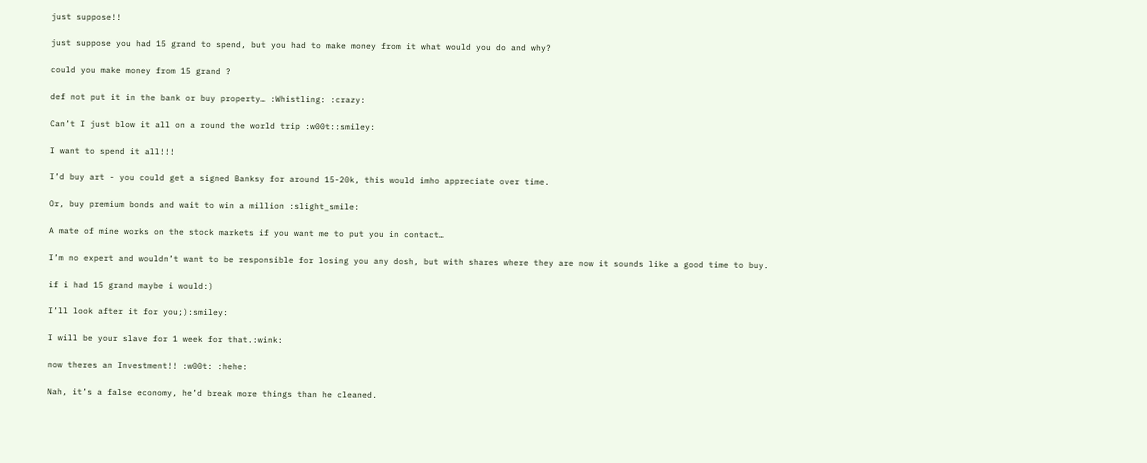just suppose!!

just suppose you had 15 grand to spend, but you had to make money from it what would you do and why?

could you make money from 15 grand ?

def not put it in the bank or buy property… :Whistling: :crazy:

Can’t I just blow it all on a round the world trip :w00t::smiley:

I want to spend it all!!!

I’d buy art - you could get a signed Banksy for around 15-20k, this would imho appreciate over time.

Or, buy premium bonds and wait to win a million :slight_smile:

A mate of mine works on the stock markets if you want me to put you in contact…

I’m no expert and wouldn’t want to be responsible for losing you any dosh, but with shares where they are now it sounds like a good time to buy.

if i had 15 grand maybe i would:)

I’ll look after it for you;):smiley:

I will be your slave for 1 week for that.:wink:

now theres an Investment!! :w00t: :hehe:

Nah, it’s a false economy, he’d break more things than he cleaned.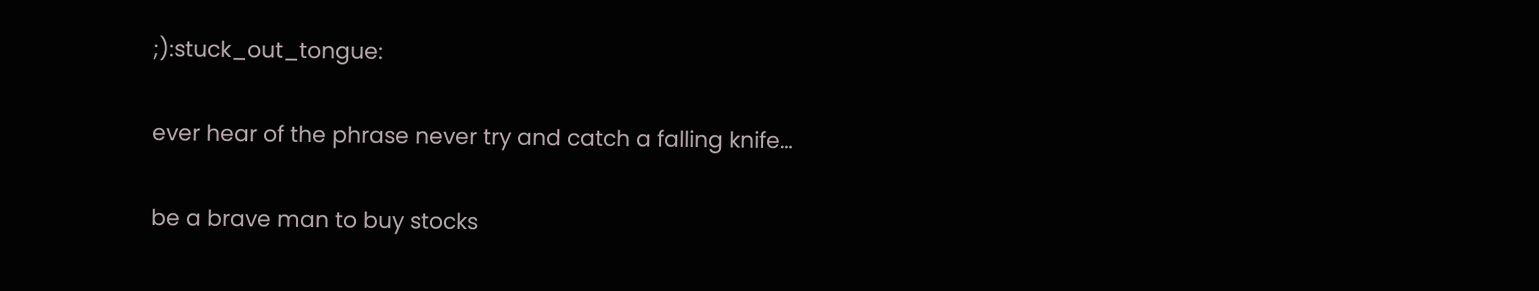;):stuck_out_tongue:

ever hear of the phrase never try and catch a falling knife…

be a brave man to buy stocks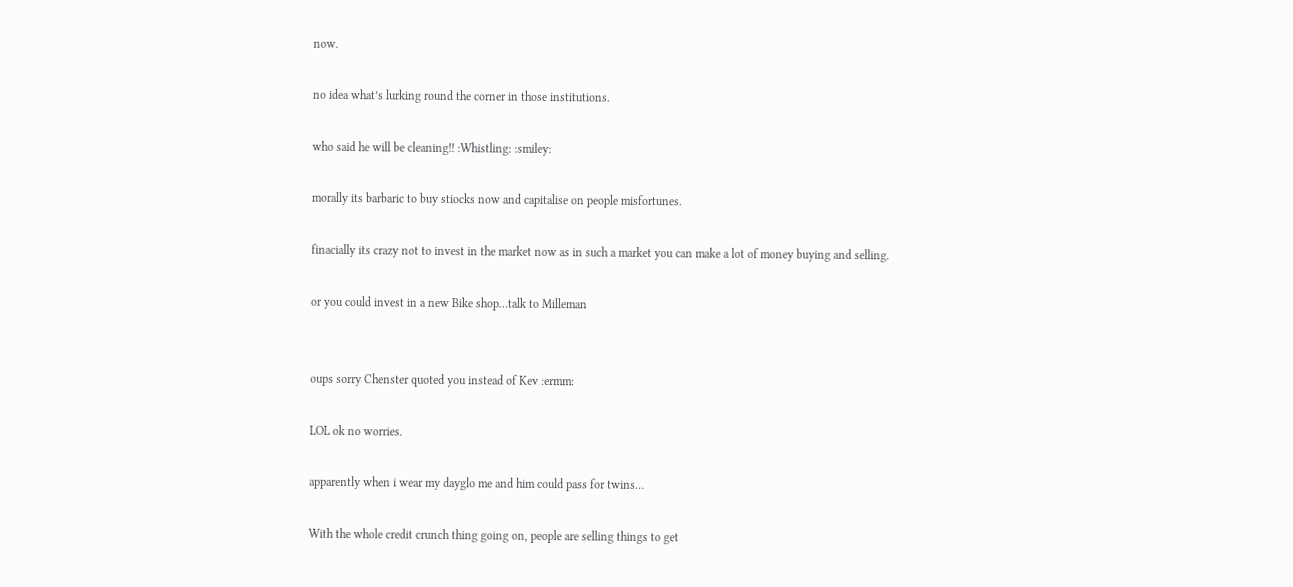now.

no idea what’s lurking round the corner in those institutions.

who said he will be cleaning!! :Whistling: :smiley:

morally its barbaric to buy stiocks now and capitalise on people misfortunes.

finacially its crazy not to invest in the market now as in such a market you can make a lot of money buying and selling.

or you could invest in a new Bike shop…talk to Milleman


oups sorry Chenster quoted you instead of Kev :ermm:

LOL ok no worries.

apparently when i wear my dayglo me and him could pass for twins…

With the whole credit crunch thing going on, people are selling things to get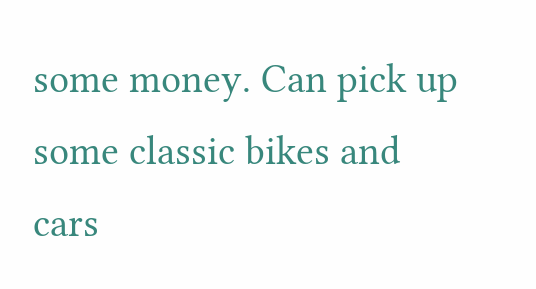some money. Can pick up some classic bikes and cars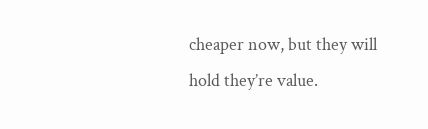cheaper now, but they will hold they’re value.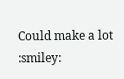Could make a lot :smiley: